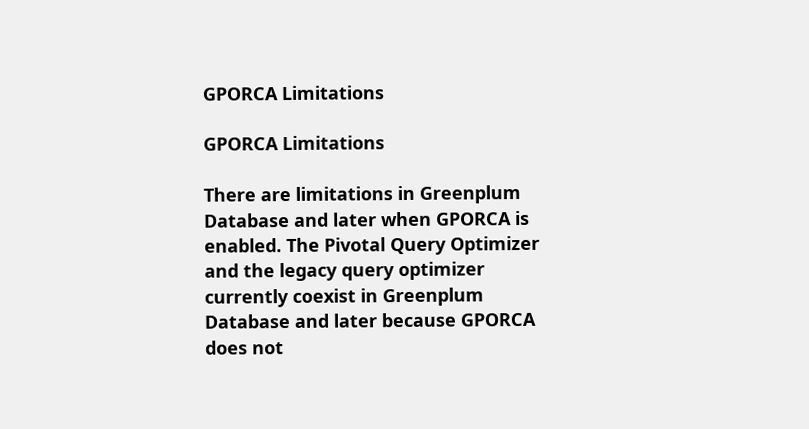GPORCA Limitations

GPORCA Limitations

There are limitations in Greenplum Database and later when GPORCA is enabled. The Pivotal Query Optimizer and the legacy query optimizer currently coexist in Greenplum Database and later because GPORCA does not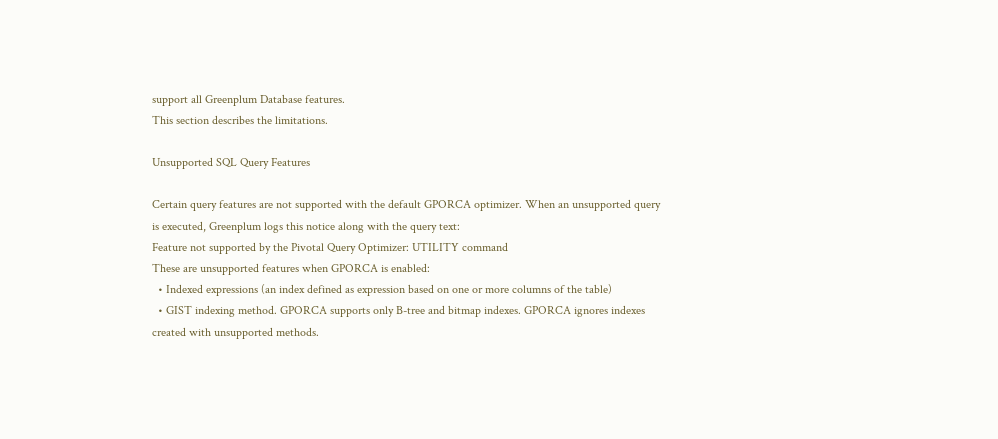support all Greenplum Database features.
This section describes the limitations.

Unsupported SQL Query Features

Certain query features are not supported with the default GPORCA optimizer. When an unsupported query is executed, Greenplum logs this notice along with the query text:
Feature not supported by the Pivotal Query Optimizer: UTILITY command
These are unsupported features when GPORCA is enabled:
  • Indexed expressions (an index defined as expression based on one or more columns of the table)
  • GIST indexing method. GPORCA supports only B-tree and bitmap indexes. GPORCA ignores indexes created with unsupported methods.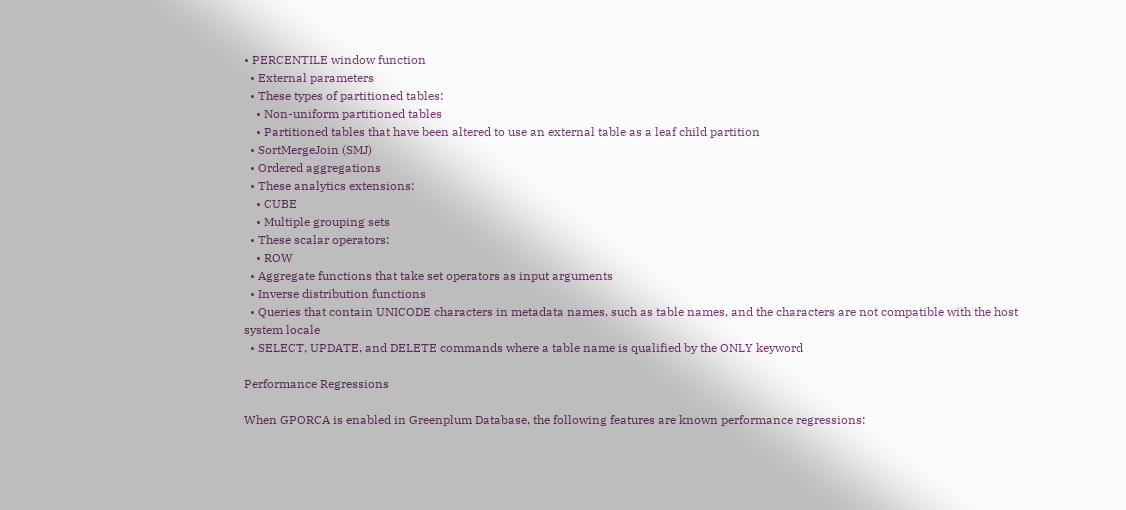• PERCENTILE window function
  • External parameters
  • These types of partitioned tables:
    • Non-uniform partitioned tables
    • Partitioned tables that have been altered to use an external table as a leaf child partition
  • SortMergeJoin (SMJ)
  • Ordered aggregations
  • These analytics extensions:
    • CUBE
    • Multiple grouping sets
  • These scalar operators:
    • ROW
  • Aggregate functions that take set operators as input arguments
  • Inverse distribution functions
  • Queries that contain UNICODE characters in metadata names, such as table names, and the characters are not compatible with the host system locale
  • SELECT, UPDATE, and DELETE commands where a table name is qualified by the ONLY keyword

Performance Regressions

When GPORCA is enabled in Greenplum Database, the following features are known performance regressions: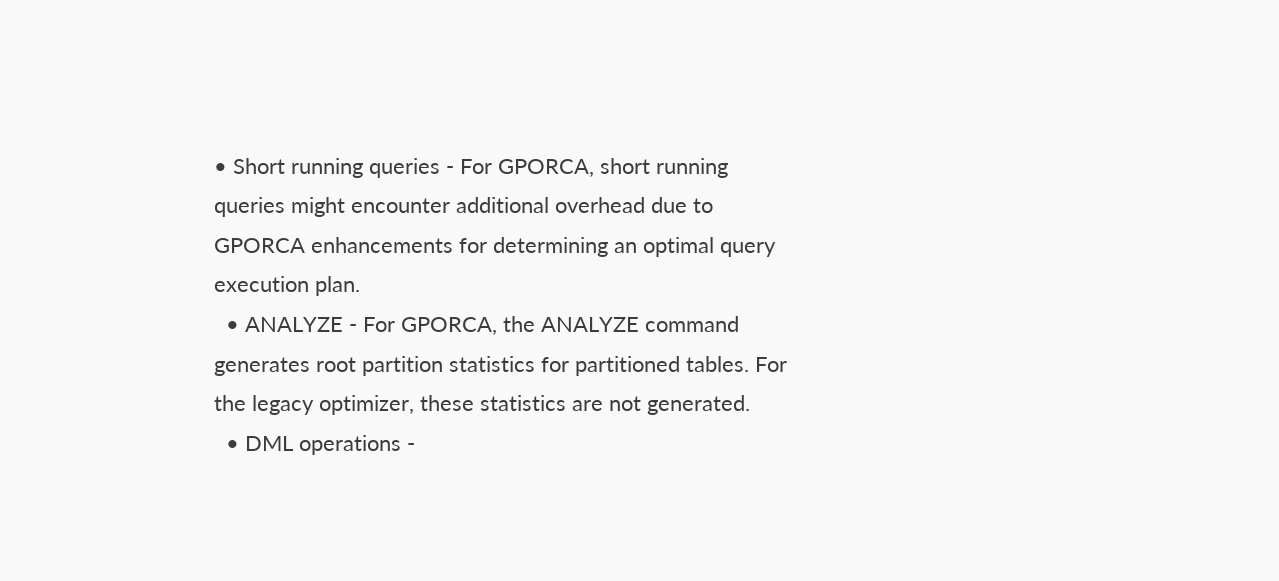• Short running queries - For GPORCA, short running queries might encounter additional overhead due to GPORCA enhancements for determining an optimal query execution plan.
  • ANALYZE - For GPORCA, the ANALYZE command generates root partition statistics for partitioned tables. For the legacy optimizer, these statistics are not generated.
  • DML operations -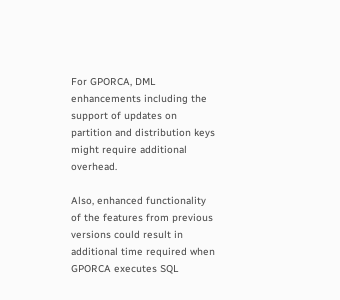For GPORCA, DML enhancements including the support of updates on partition and distribution keys might require additional overhead.

Also, enhanced functionality of the features from previous versions could result in additional time required when GPORCA executes SQL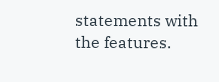statements with the features.